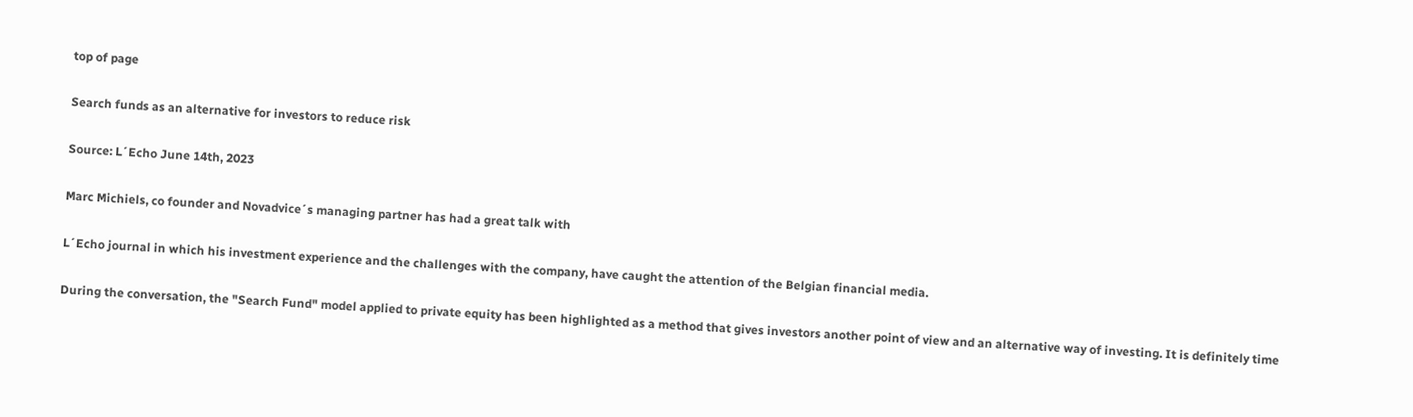top of page

Search funds as an alternative for investors to reduce risk

Source: L´Echo June 14th, 2023

Marc Michiels, co founder and Novadvice´s managing partner has had a great talk with

L´Echo journal in which his investment experience and the challenges with the company, have caught the attention of the Belgian financial media.

During the conversation, the "Search Fund" model applied to private equity has been highlighted as a method that gives investors another point of view and an alternative way of investing. It is definitely time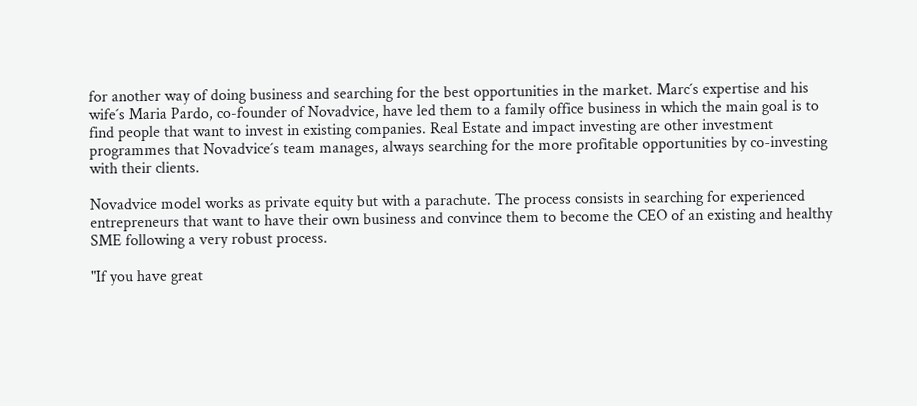for another way of doing business and searching for the best opportunities in the market. Marc´s expertise and his wife´s Maria Pardo, co-founder of Novadvice, have led them to a family office business in which the main goal is to find people that want to invest in existing companies. Real Estate and impact investing are other investment programmes that Novadvice´s team manages, always searching for the more profitable opportunities by co-investing with their clients.

Novadvice model works as private equity but with a parachute. The process consists in searching for experienced entrepreneurs that want to have their own business and convince them to become the CEO of an existing and healthy SME following a very robust process.

"If you have great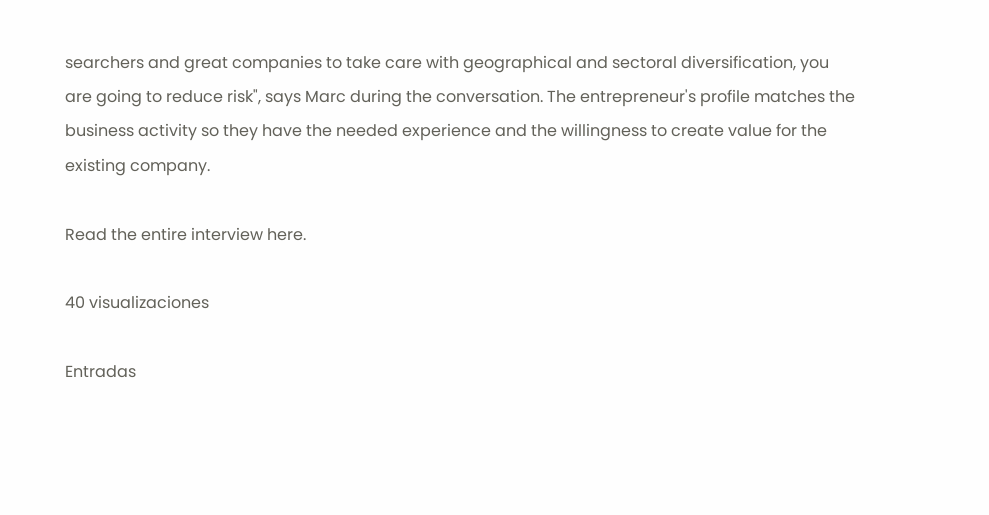searchers and great companies to take care with geographical and sectoral diversification, you are going to reduce risk", says Marc during the conversation. The entrepreneur's profile matches the business activity so they have the needed experience and the willingness to create value for the existing company.

Read the entire interview here.

40 visualizaciones

Entradas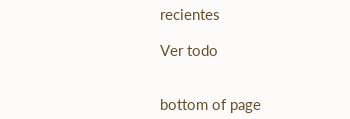recientes

Ver todo


bottom of page